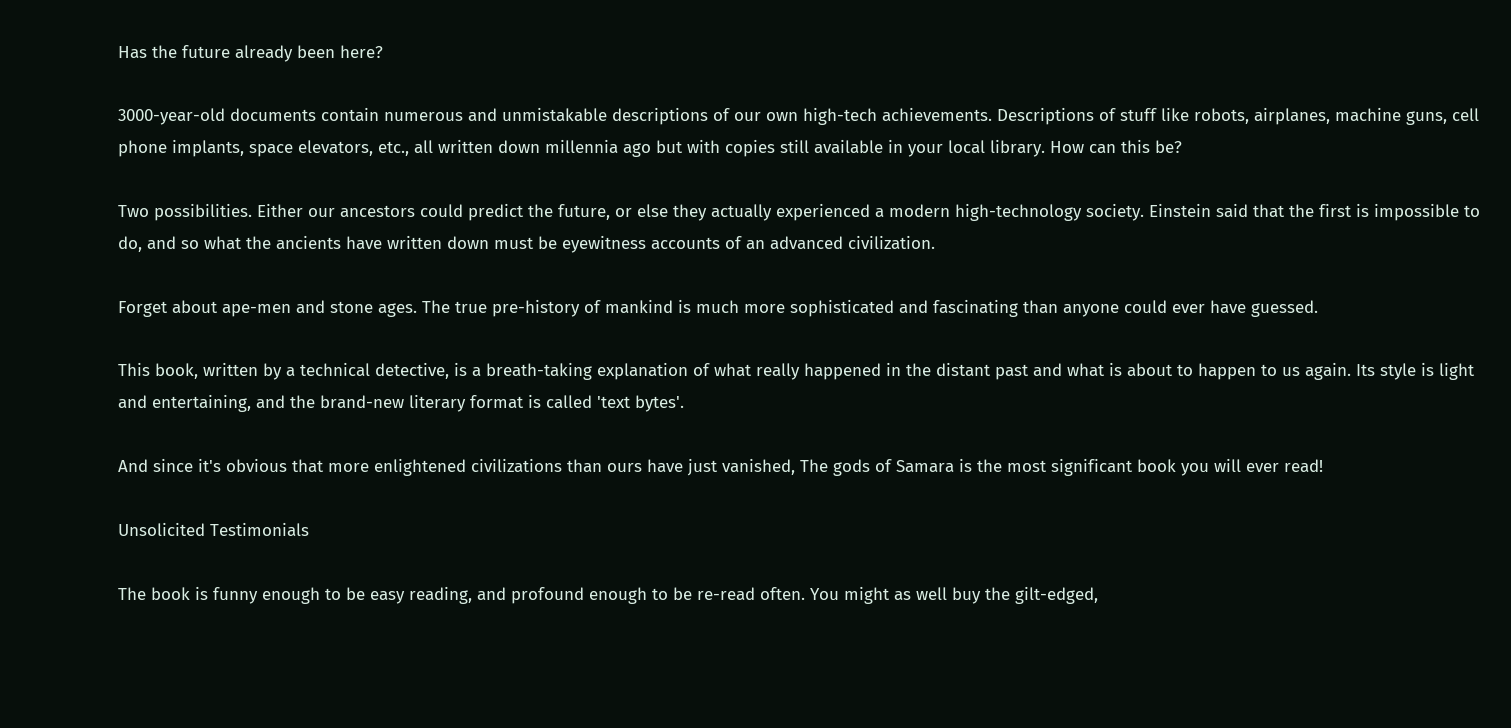Has the future already been here?

3000-year-old documents contain numerous and unmistakable descriptions of our own high-tech achievements. Descriptions of stuff like robots, airplanes, machine guns, cell phone implants, space elevators, etc., all written down millennia ago but with copies still available in your local library. How can this be?

Two possibilities. Either our ancestors could predict the future, or else they actually experienced a modern high-technology society. Einstein said that the first is impossible to do, and so what the ancients have written down must be eyewitness accounts of an advanced civilization.

Forget about ape-men and stone ages. The true pre-history of mankind is much more sophisticated and fascinating than anyone could ever have guessed.

This book, written by a technical detective, is a breath-taking explanation of what really happened in the distant past and what is about to happen to us again. Its style is light and entertaining, and the brand-new literary format is called 'text bytes'.

And since it's obvious that more enlightened civilizations than ours have just vanished, The gods of Samara is the most significant book you will ever read!

Unsolicited Testimonials

The book is funny enough to be easy reading, and profound enough to be re-read often. You might as well buy the gilt-edged,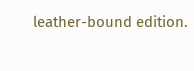leather-bound edition.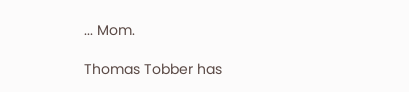... Mom.

Thomas Tobber has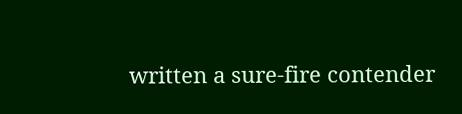written a sure-fire contender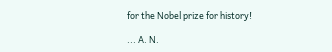for the Nobel prize for history!

... A. N.